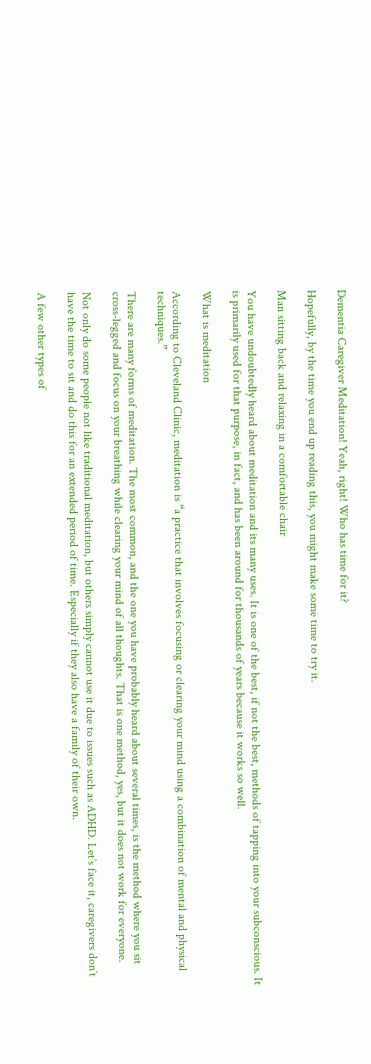Dementia Caregiver Meditation! Yeah, right! Who has time for it?

Hopefully, by the time you end up reading this, you might make some time to try it.

Man sitting back and relaxing in a comfortable chair

You have undoubtedly heard about meditation and its many uses. It is one of the best, if not the best, methods of tapping into your subconscious. It is primarily used for that purpose, in fact, and has been around for thousands of years because it works so well.

What is meditation

According to Cleveland Clinic, meditation is “a practice that involves focusing or clearing your mind using a combination of mental and physical techniques.”

There are many forms of meditation. The most common, and the one you have probably heard about several times, is the method where you sit cross-legged and focus on your breathing while clearing your mind of all thoughts. That is one method, yes, but it does not work for everyone.

Not only do some people not like traditional meditation, but others simply cannot use it due to issues such as ADHD. Let’s face it, caregivers don’t have the time to sit and do this for an extended period of time. Especially if they also have a family of their own.

A few other types of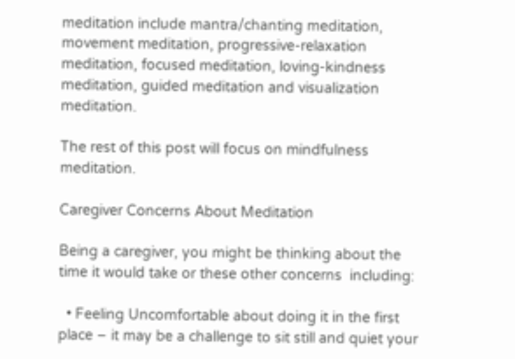meditation include mantra/chanting meditation, movement meditation, progressive-relaxation meditation, focused meditation, loving-kindness meditation, guided meditation and visualization meditation.

The rest of this post will focus on mindfulness meditation.

Caregiver Concerns About Meditation

Being a caregiver, you might be thinking about the time it would take or these other concerns  including:

  • Feeling Uncomfortable about doing it in the first place – it may be a challenge to sit still and quiet your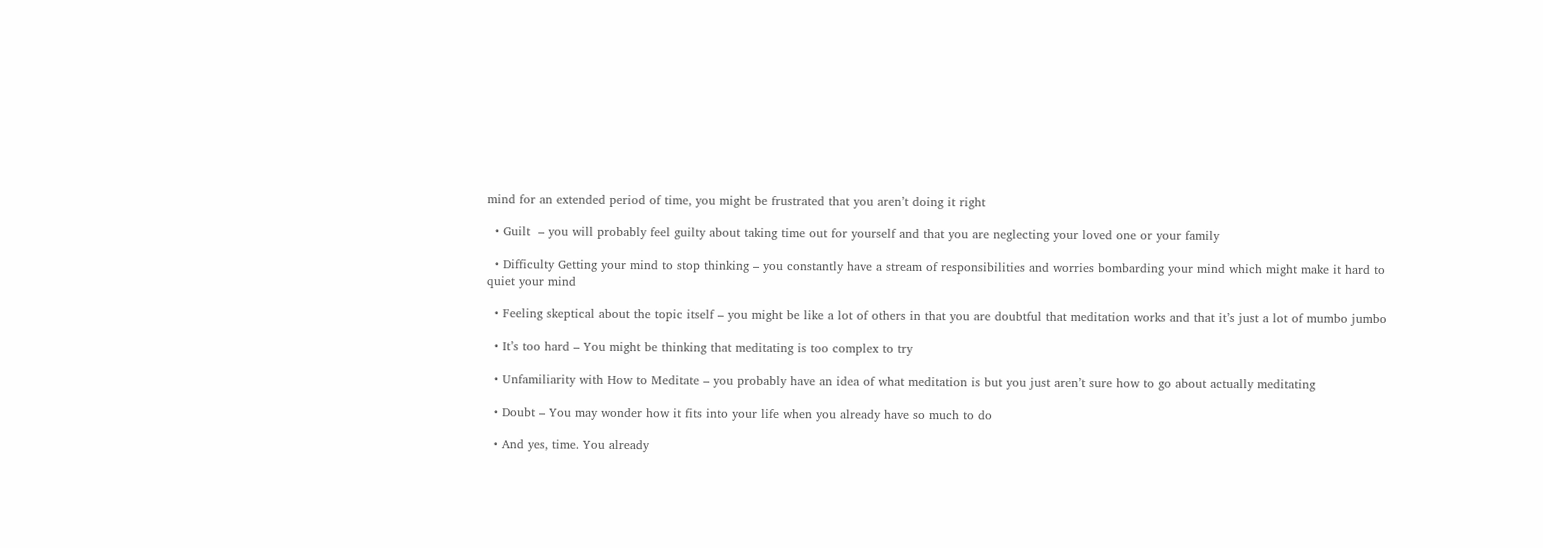mind for an extended period of time, you might be frustrated that you aren’t doing it right

  • Guilt  – you will probably feel guilty about taking time out for yourself and that you are neglecting your loved one or your family

  • Difficulty Getting your mind to stop thinking – you constantly have a stream of responsibilities and worries bombarding your mind which might make it hard to quiet your mind

  • Feeling skeptical about the topic itself – you might be like a lot of others in that you are doubtful that meditation works and that it’s just a lot of mumbo jumbo

  • It’s too hard – You might be thinking that meditating is too complex to try

  • Unfamiliarity with How to Meditate – you probably have an idea of what meditation is but you just aren’t sure how to go about actually meditating

  • Doubt – You may wonder how it fits into your life when you already have so much to do

  • And yes, time. You already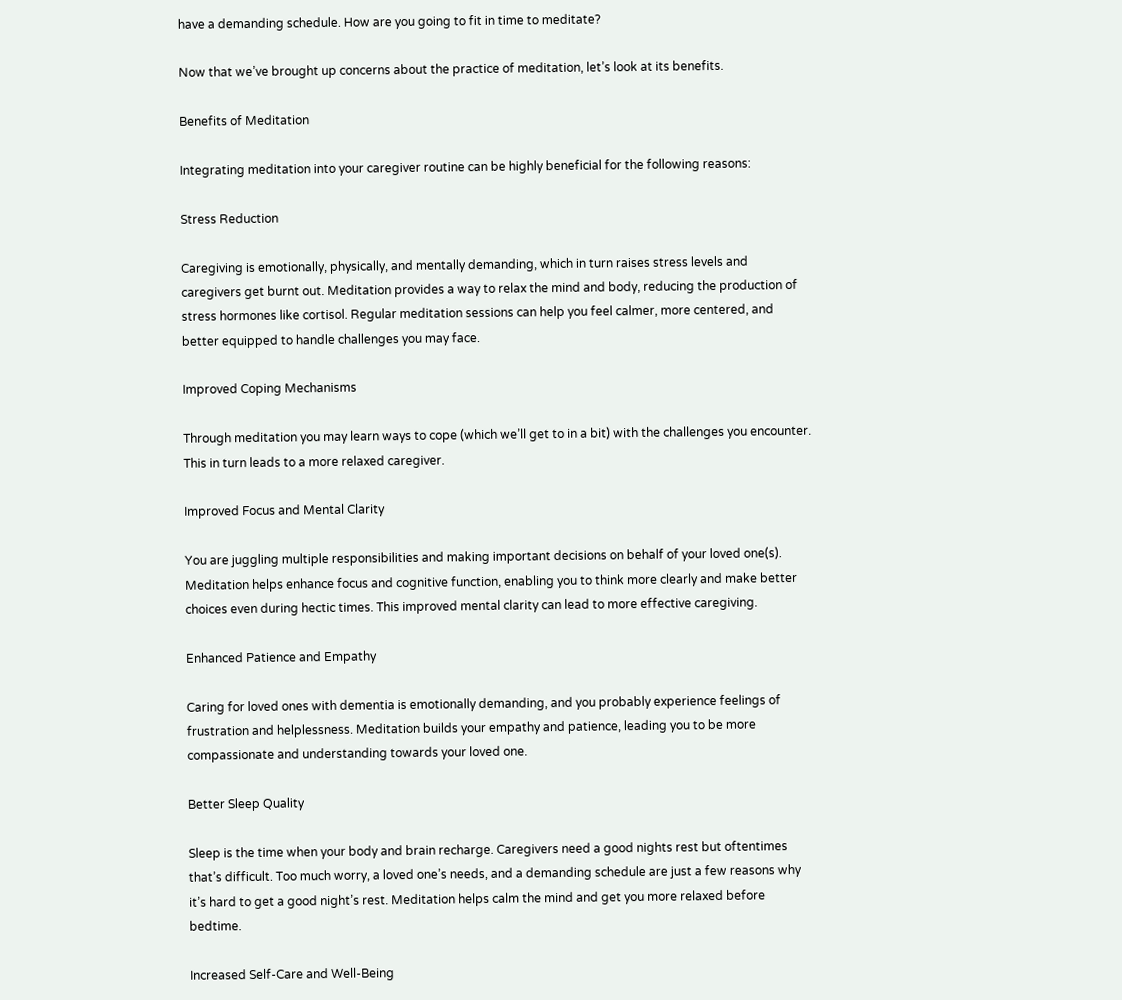have a demanding schedule. How are you going to fit in time to meditate?

Now that we’ve brought up concerns about the practice of meditation, let’s look at its benefits.

Benefits of Meditation

Integrating meditation into your caregiver routine can be highly beneficial for the following reasons:

Stress Reduction

Caregiving is emotionally, physically, and mentally demanding, which in turn raises stress levels and caregivers get burnt out. Meditation provides a way to relax the mind and body, reducing the production of stress hormones like cortisol. Regular meditation sessions can help you feel calmer, more centered, and better equipped to handle challenges you may face.

Improved Coping Mechanisms

Through meditation you may learn ways to cope (which we’ll get to in a bit) with the challenges you encounter. This in turn leads to a more relaxed caregiver.

Improved Focus and Mental Clarity

You are juggling multiple responsibilities and making important decisions on behalf of your loved one(s). Meditation helps enhance focus and cognitive function, enabling you to think more clearly and make better choices even during hectic times. This improved mental clarity can lead to more effective caregiving.

Enhanced Patience and Empathy

Caring for loved ones with dementia is emotionally demanding, and you probably experience feelings of frustration and helplessness. Meditation builds your empathy and patience, leading you to be more compassionate and understanding towards your loved one.

Better Sleep Quality

Sleep is the time when your body and brain recharge. Caregivers need a good nights rest but oftentimes that’s difficult. Too much worry, a loved one’s needs, and a demanding schedule are just a few reasons why it’s hard to get a good night’s rest. Meditation helps calm the mind and get you more relaxed before bedtime.

Increased Self-Care and Well-Being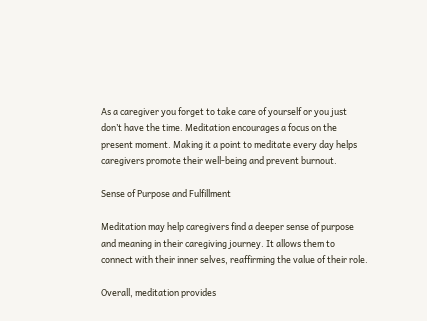As a caregiver you forget to take care of yourself or you just don’t have the time. Meditation encourages a focus on the present moment. Making it a point to meditate every day helps caregivers promote their well-being and prevent burnout.

Sense of Purpose and Fulfillment

Meditation may help caregivers find a deeper sense of purpose and meaning in their caregiving journey. It allows them to connect with their inner selves, reaffirming the value of their role.

Overall, meditation provides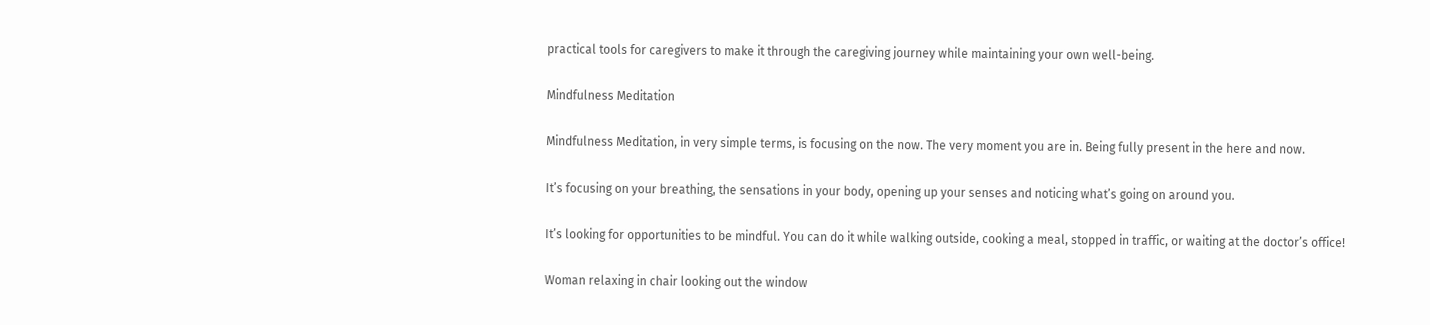practical tools for caregivers to make it through the caregiving journey while maintaining your own well-being.

Mindfulness Meditation

Mindfulness Meditation, in very simple terms, is focusing on the now. The very moment you are in. Being fully present in the here and now.

It’s focusing on your breathing, the sensations in your body, opening up your senses and noticing what’s going on around you.

It’s looking for opportunities to be mindful. You can do it while walking outside, cooking a meal, stopped in traffic, or waiting at the doctor’s office!

Woman relaxing in chair looking out the window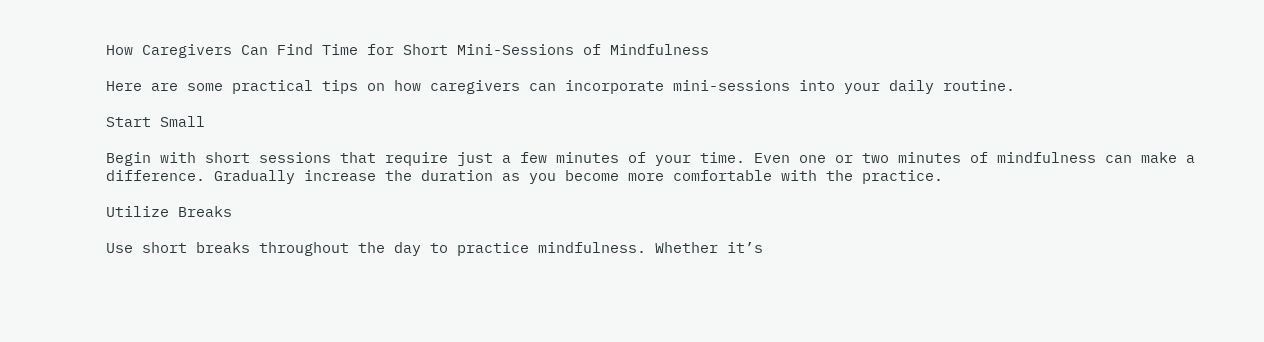How Caregivers Can Find Time for Short Mini-Sessions of Mindfulness

Here are some practical tips on how caregivers can incorporate mini-sessions into your daily routine.

Start Small

Begin with short sessions that require just a few minutes of your time. Even one or two minutes of mindfulness can make a difference. Gradually increase the duration as you become more comfortable with the practice.

Utilize Breaks

Use short breaks throughout the day to practice mindfulness. Whether it’s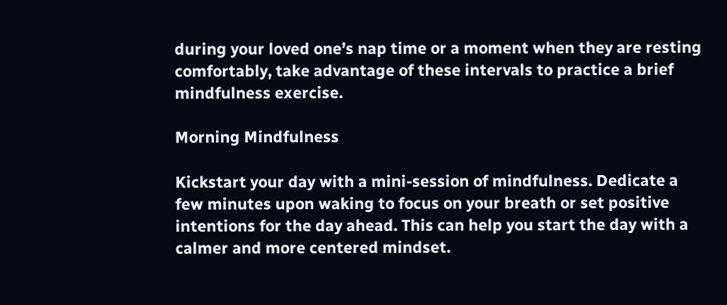during your loved one’s nap time or a moment when they are resting comfortably, take advantage of these intervals to practice a brief mindfulness exercise.

Morning Mindfulness

Kickstart your day with a mini-session of mindfulness. Dedicate a few minutes upon waking to focus on your breath or set positive intentions for the day ahead. This can help you start the day with a calmer and more centered mindset.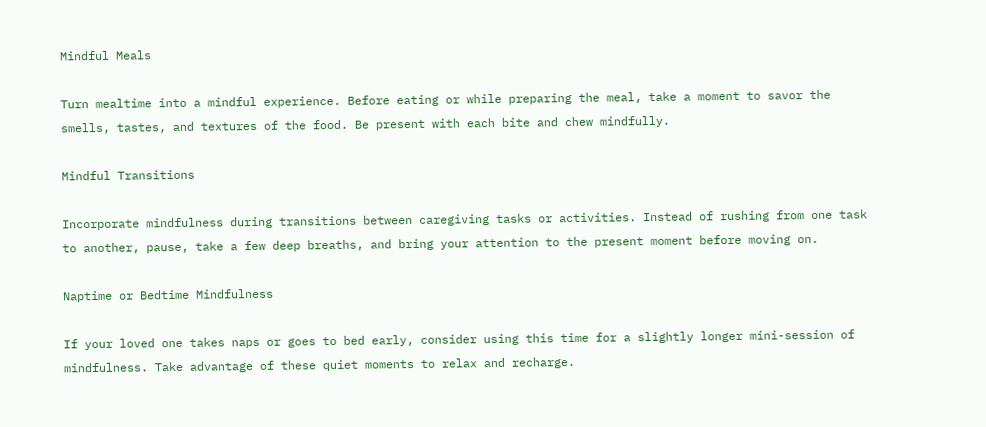Mindful Meals

Turn mealtime into a mindful experience. Before eating or while preparing the meal, take a moment to savor the smells, tastes, and textures of the food. Be present with each bite and chew mindfully.

Mindful Transitions

Incorporate mindfulness during transitions between caregiving tasks or activities. Instead of rushing from one task to another, pause, take a few deep breaths, and bring your attention to the present moment before moving on.

Naptime or Bedtime Mindfulness

If your loved one takes naps or goes to bed early, consider using this time for a slightly longer mini-session of mindfulness. Take advantage of these quiet moments to relax and recharge.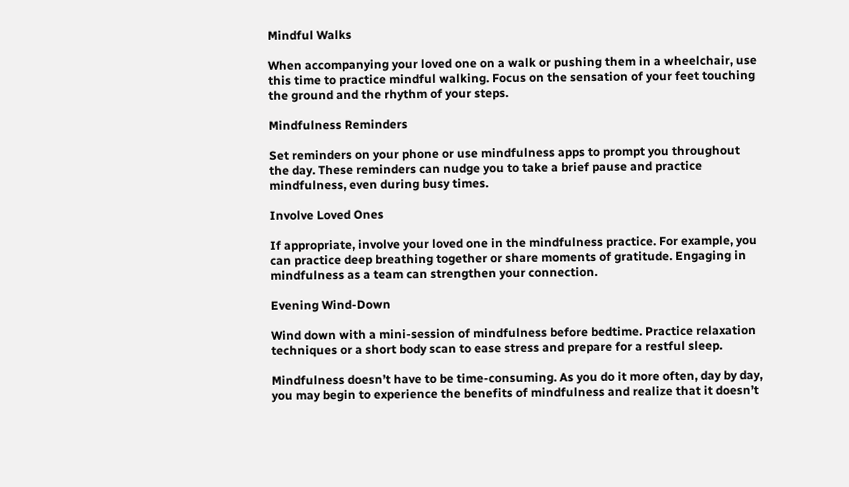Mindful Walks

When accompanying your loved one on a walk or pushing them in a wheelchair, use this time to practice mindful walking. Focus on the sensation of your feet touching the ground and the rhythm of your steps.

Mindfulness Reminders

Set reminders on your phone or use mindfulness apps to prompt you throughout the day. These reminders can nudge you to take a brief pause and practice mindfulness, even during busy times.

Involve Loved Ones

If appropriate, involve your loved one in the mindfulness practice. For example, you can practice deep breathing together or share moments of gratitude. Engaging in mindfulness as a team can strengthen your connection.

Evening Wind-Down

Wind down with a mini-session of mindfulness before bedtime. Practice relaxation techniques or a short body scan to ease stress and prepare for a restful sleep.

Mindfulness doesn’t have to be time-consuming. As you do it more often, day by day, you may begin to experience the benefits of mindfulness and realize that it doesn’t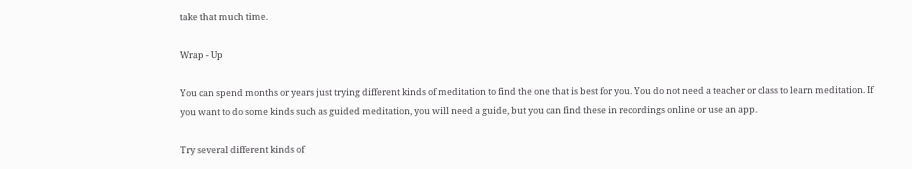take that much time.

Wrap - Up

You can spend months or years just trying different kinds of meditation to find the one that is best for you. You do not need a teacher or class to learn meditation. If you want to do some kinds such as guided meditation, you will need a guide, but you can find these in recordings online or use an app.

Try several different kinds of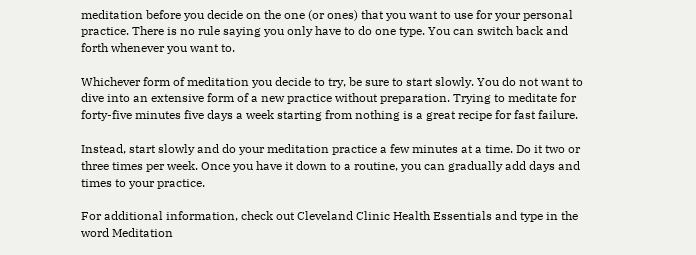meditation before you decide on the one (or ones) that you want to use for your personal practice. There is no rule saying you only have to do one type. You can switch back and forth whenever you want to.

Whichever form of meditation you decide to try, be sure to start slowly. You do not want to dive into an extensive form of a new practice without preparation. Trying to meditate for forty-five minutes five days a week starting from nothing is a great recipe for fast failure.

Instead, start slowly and do your meditation practice a few minutes at a time. Do it two or three times per week. Once you have it down to a routine, you can gradually add days and times to your practice.

For additional information, check out Cleveland Clinic Health Essentials and type in the word Meditation